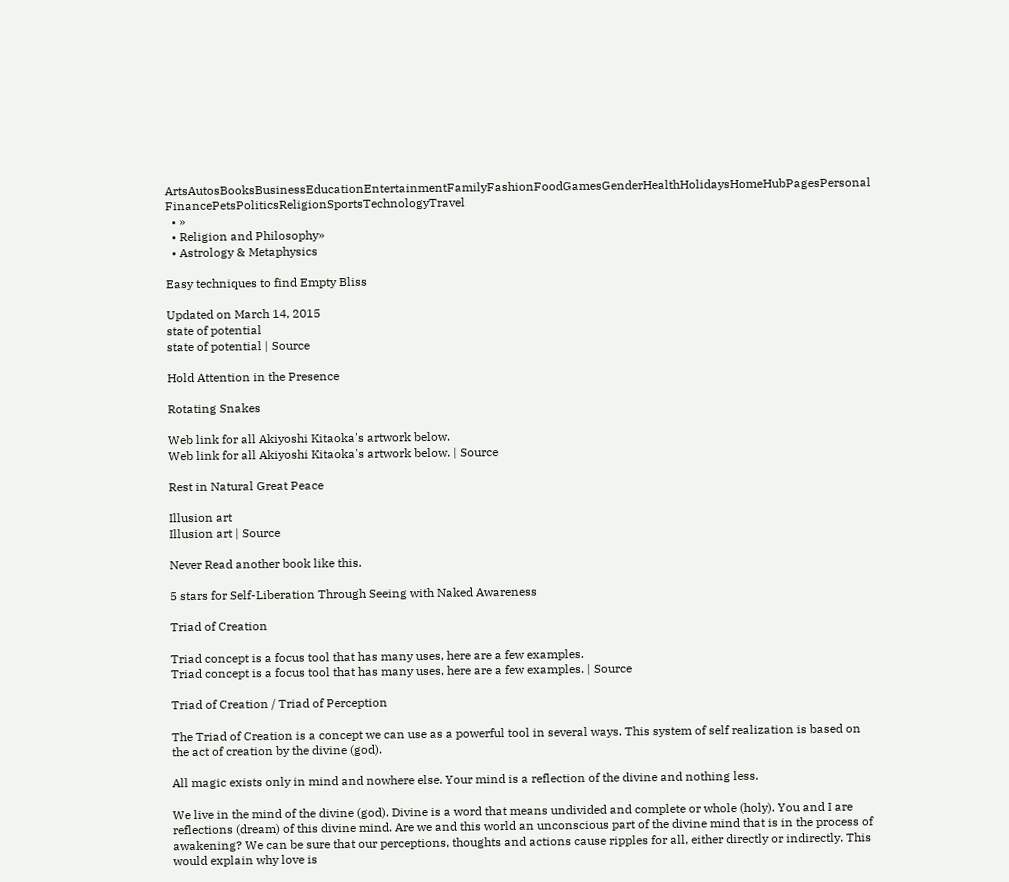ArtsAutosBooksBusinessEducationEntertainmentFamilyFashionFoodGamesGenderHealthHolidaysHomeHubPagesPersonal FinancePetsPoliticsReligionSportsTechnologyTravel
  • »
  • Religion and Philosophy»
  • Astrology & Metaphysics

Easy techniques to find Empty Bliss

Updated on March 14, 2015
state of potential
state of potential | Source

Hold Attention in the Presence

Rotating Snakes

Web link for all Akiyoshi Kitaoka's artwork below.
Web link for all Akiyoshi Kitaoka's artwork below. | Source

Rest in Natural Great Peace

Illusion art
Illusion art | Source

Never Read another book like this.

5 stars for Self-Liberation Through Seeing with Naked Awareness

Triad of Creation

Triad concept is a focus tool that has many uses, here are a few examples.
Triad concept is a focus tool that has many uses, here are a few examples. | Source

Triad of Creation / Triad of Perception

The Triad of Creation is a concept we can use as a powerful tool in several ways. This system of self realization is based on the act of creation by the divine (god).

All magic exists only in mind and nowhere else. Your mind is a reflection of the divine and nothing less.

We live in the mind of the divine (god). Divine is a word that means undivided and complete or whole (holy). You and I are reflections (dream) of this divine mind. Are we and this world an unconscious part of the divine mind that is in the process of awakening? We can be sure that our perceptions, thoughts and actions cause ripples for all, either directly or indirectly. This would explain why love is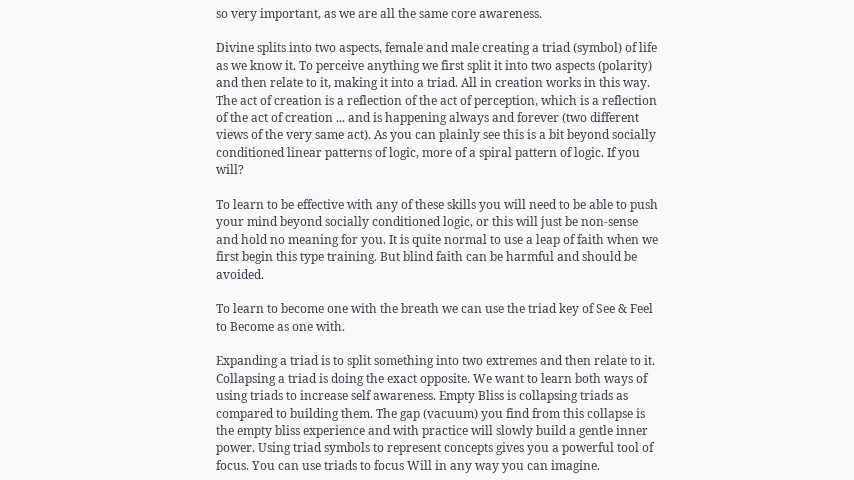so very important, as we are all the same core awareness.

Divine splits into two aspects, female and male creating a triad (symbol) of life as we know it. To perceive anything we first split it into two aspects (polarity) and then relate to it, making it into a triad. All in creation works in this way. The act of creation is a reflection of the act of perception, which is a reflection of the act of creation ... and is happening always and forever (two different views of the very same act). As you can plainly see this is a bit beyond socially conditioned linear patterns of logic, more of a spiral pattern of logic. If you will?

To learn to be effective with any of these skills you will need to be able to push your mind beyond socially conditioned logic, or this will just be non-sense and hold no meaning for you. It is quite normal to use a leap of faith when we first begin this type training. But blind faith can be harmful and should be avoided.

To learn to become one with the breath we can use the triad key of See & Feel to Become as one with.

Expanding a triad is to split something into two extremes and then relate to it. Collapsing a triad is doing the exact opposite. We want to learn both ways of using triads to increase self awareness. Empty Bliss is collapsing triads as compared to building them. The gap (vacuum) you find from this collapse is the empty bliss experience and with practice will slowly build a gentle inner power. Using triad symbols to represent concepts gives you a powerful tool of focus. You can use triads to focus Will in any way you can imagine.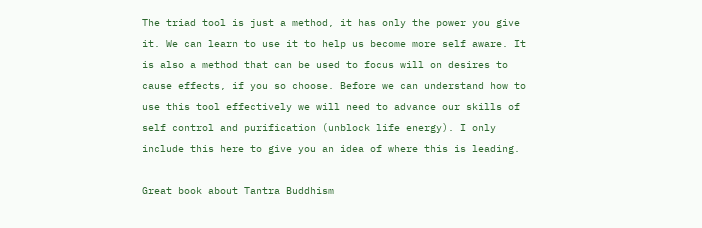The triad tool is just a method, it has only the power you give it. We can learn to use it to help us become more self aware. It is also a method that can be used to focus will on desires to cause effects, if you so choose. Before we can understand how to use this tool effectively we will need to advance our skills of self control and purification (unblock life energy). I only include this here to give you an idea of where this is leading.

Great book about Tantra Buddhism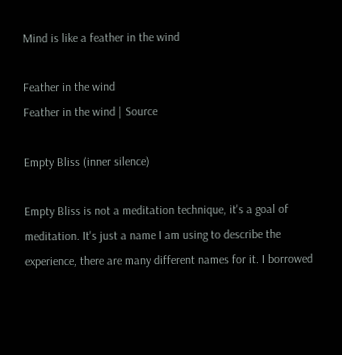Mind is like a feather in the wind

Feather in the wind
Feather in the wind | Source

Empty Bliss (inner silence)

Empty Bliss is not a meditation technique, it's a goal of meditation. It's just a name I am using to describe the experience, there are many different names for it. I borrowed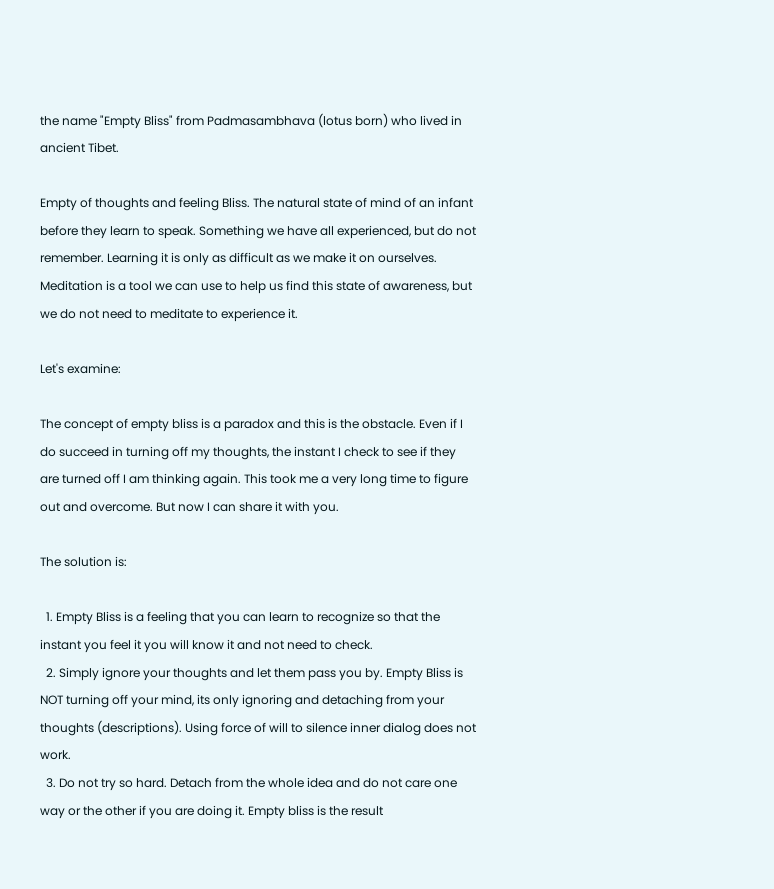the name "Empty Bliss" from Padmasambhava (lotus born) who lived in ancient Tibet.

Empty of thoughts and feeling Bliss. The natural state of mind of an infant before they learn to speak. Something we have all experienced, but do not remember. Learning it is only as difficult as we make it on ourselves. Meditation is a tool we can use to help us find this state of awareness, but we do not need to meditate to experience it.

Let's examine:

The concept of empty bliss is a paradox and this is the obstacle. Even if I do succeed in turning off my thoughts, the instant I check to see if they are turned off I am thinking again. This took me a very long time to figure out and overcome. But now I can share it with you.

The solution is:

  1. Empty Bliss is a feeling that you can learn to recognize so that the instant you feel it you will know it and not need to check.
  2. Simply ignore your thoughts and let them pass you by. Empty Bliss is NOT turning off your mind, its only ignoring and detaching from your thoughts (descriptions). Using force of will to silence inner dialog does not work.
  3. Do not try so hard. Detach from the whole idea and do not care one way or the other if you are doing it. Empty bliss is the result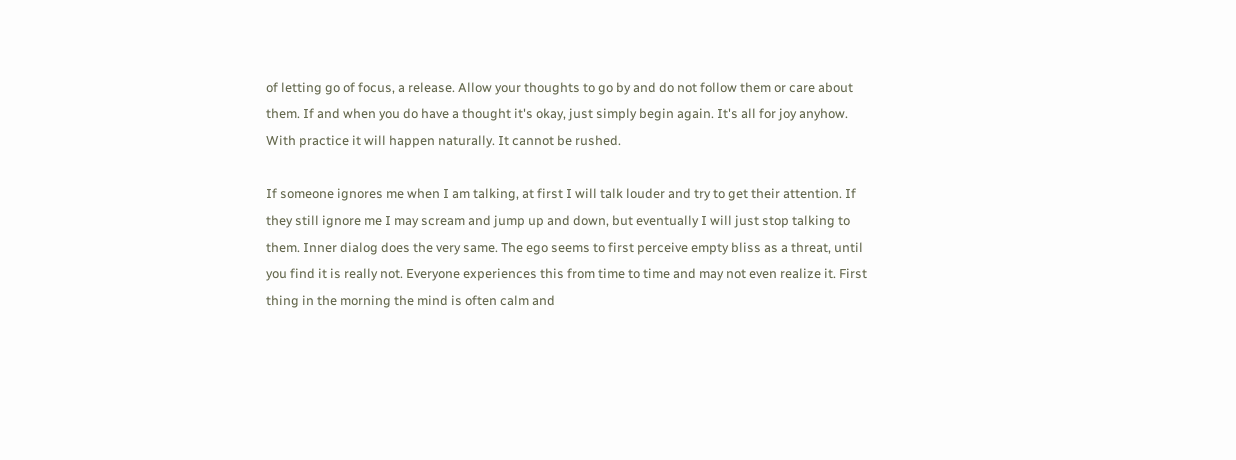of letting go of focus, a release. Allow your thoughts to go by and do not follow them or care about them. If and when you do have a thought it's okay, just simply begin again. It's all for joy anyhow. With practice it will happen naturally. It cannot be rushed.

If someone ignores me when I am talking, at first I will talk louder and try to get their attention. If they still ignore me I may scream and jump up and down, but eventually I will just stop talking to them. Inner dialog does the very same. The ego seems to first perceive empty bliss as a threat, until you find it is really not. Everyone experiences this from time to time and may not even realize it. First thing in the morning the mind is often calm and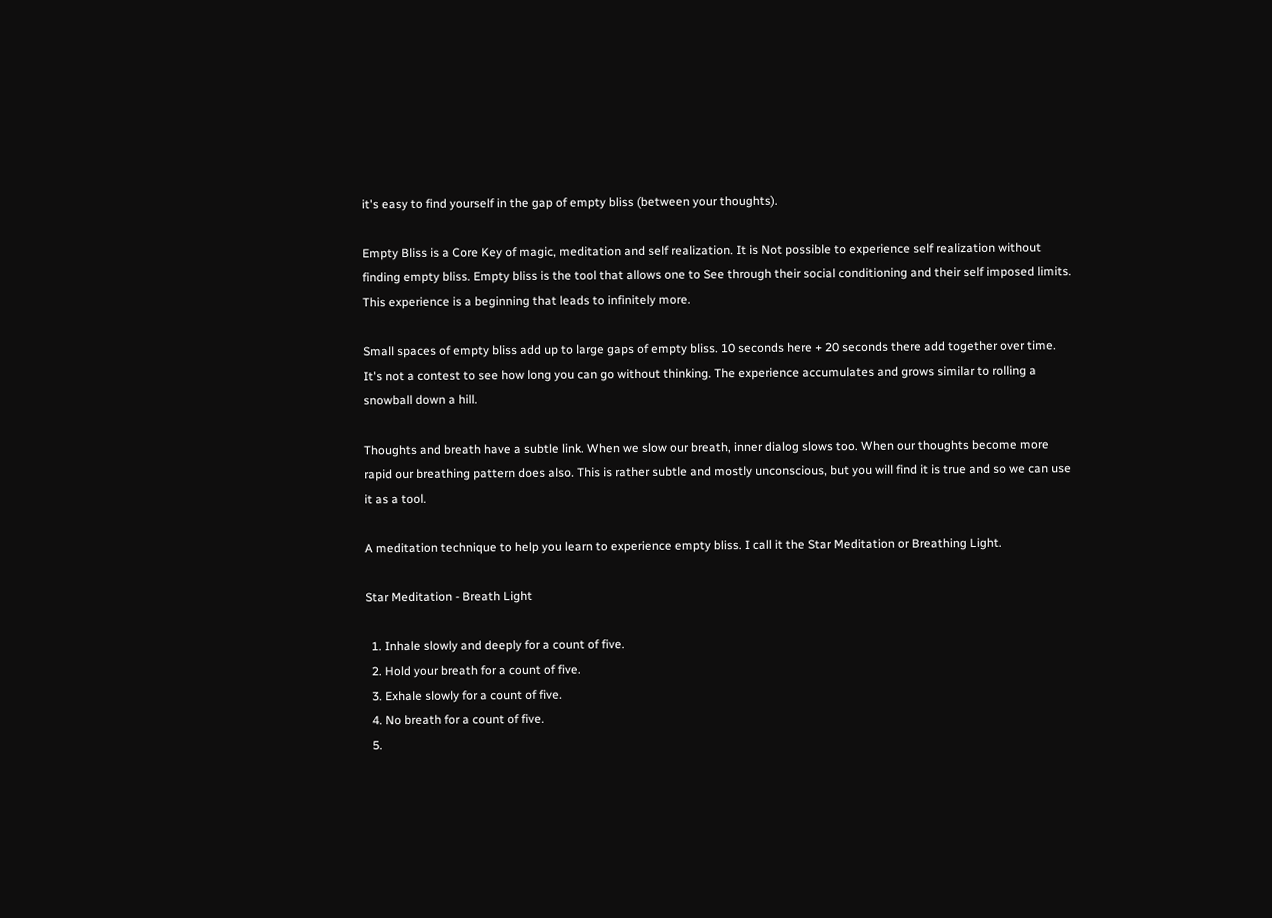it's easy to find yourself in the gap of empty bliss (between your thoughts).

Empty Bliss is a Core Key of magic, meditation and self realization. It is Not possible to experience self realization without finding empty bliss. Empty bliss is the tool that allows one to See through their social conditioning and their self imposed limits. This experience is a beginning that leads to infinitely more.

Small spaces of empty bliss add up to large gaps of empty bliss. 10 seconds here + 20 seconds there add together over time. It's not a contest to see how long you can go without thinking. The experience accumulates and grows similar to rolling a snowball down a hill.

Thoughts and breath have a subtle link. When we slow our breath, inner dialog slows too. When our thoughts become more rapid our breathing pattern does also. This is rather subtle and mostly unconscious, but you will find it is true and so we can use it as a tool.

A meditation technique to help you learn to experience empty bliss. I call it the Star Meditation or Breathing Light.

Star Meditation - Breath Light

  1. Inhale slowly and deeply for a count of five.
  2. Hold your breath for a count of five.
  3. Exhale slowly for a count of five.
  4. No breath for a count of five.
  5.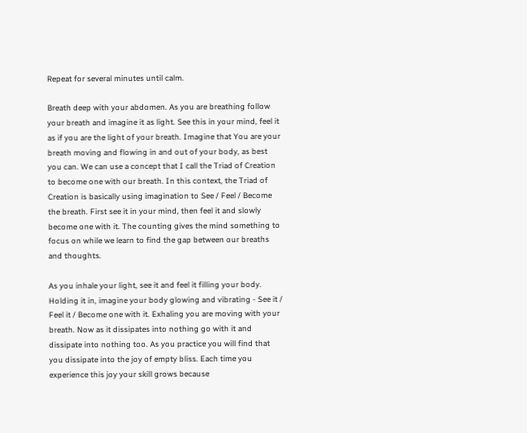Repeat for several minutes until calm.

Breath deep with your abdomen. As you are breathing follow your breath and imagine it as light. See this in your mind, feel it as if you are the light of your breath. Imagine that You are your breath moving and flowing in and out of your body, as best you can. We can use a concept that I call the Triad of Creation to become one with our breath. In this context, the Triad of Creation is basically using imagination to See / Feel / Become the breath. First see it in your mind, then feel it and slowly become one with it. The counting gives the mind something to focus on while we learn to find the gap between our breaths and thoughts.

As you inhale your light, see it and feel it filling your body. Holding it in, imagine your body glowing and vibrating - See it / Feel it / Become one with it. Exhaling you are moving with your breath. Now as it dissipates into nothing go with it and dissipate into nothing too. As you practice you will find that you dissipate into the joy of empty bliss. Each time you experience this joy your skill grows because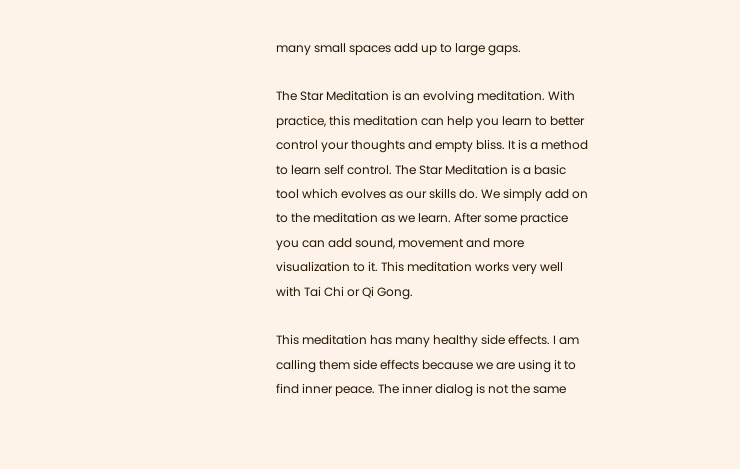many small spaces add up to large gaps.

The Star Meditation is an evolving meditation. With practice, this meditation can help you learn to better control your thoughts and empty bliss. It is a method to learn self control. The Star Meditation is a basic tool which evolves as our skills do. We simply add on to the meditation as we learn. After some practice you can add sound, movement and more visualization to it. This meditation works very well with Tai Chi or Qi Gong.

This meditation has many healthy side effects. I am calling them side effects because we are using it to find inner peace. The inner dialog is not the same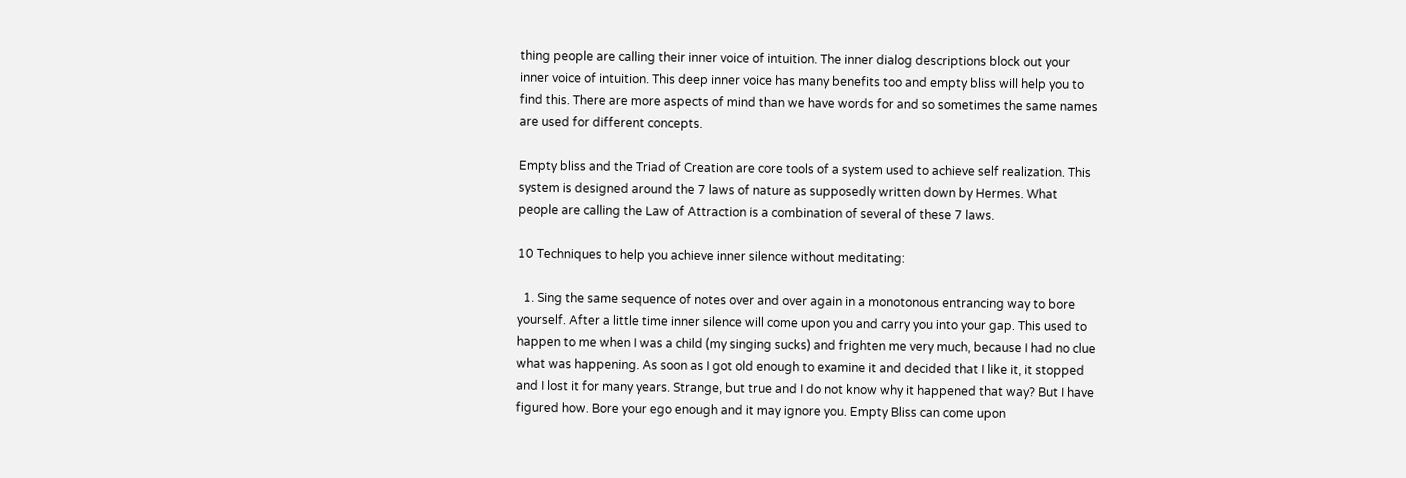thing people are calling their inner voice of intuition. The inner dialog descriptions block out your inner voice of intuition. This deep inner voice has many benefits too and empty bliss will help you to find this. There are more aspects of mind than we have words for and so sometimes the same names are used for different concepts.

Empty bliss and the Triad of Creation are core tools of a system used to achieve self realization. This system is designed around the 7 laws of nature as supposedly written down by Hermes. What people are calling the Law of Attraction is a combination of several of these 7 laws.

10 Techniques to help you achieve inner silence without meditating:

  1. Sing the same sequence of notes over and over again in a monotonous entrancing way to bore yourself. After a little time inner silence will come upon you and carry you into your gap. This used to happen to me when I was a child (my singing sucks) and frighten me very much, because I had no clue what was happening. As soon as I got old enough to examine it and decided that I like it, it stopped and I lost it for many years. Strange, but true and I do not know why it happened that way? But I have figured how. Bore your ego enough and it may ignore you. Empty Bliss can come upon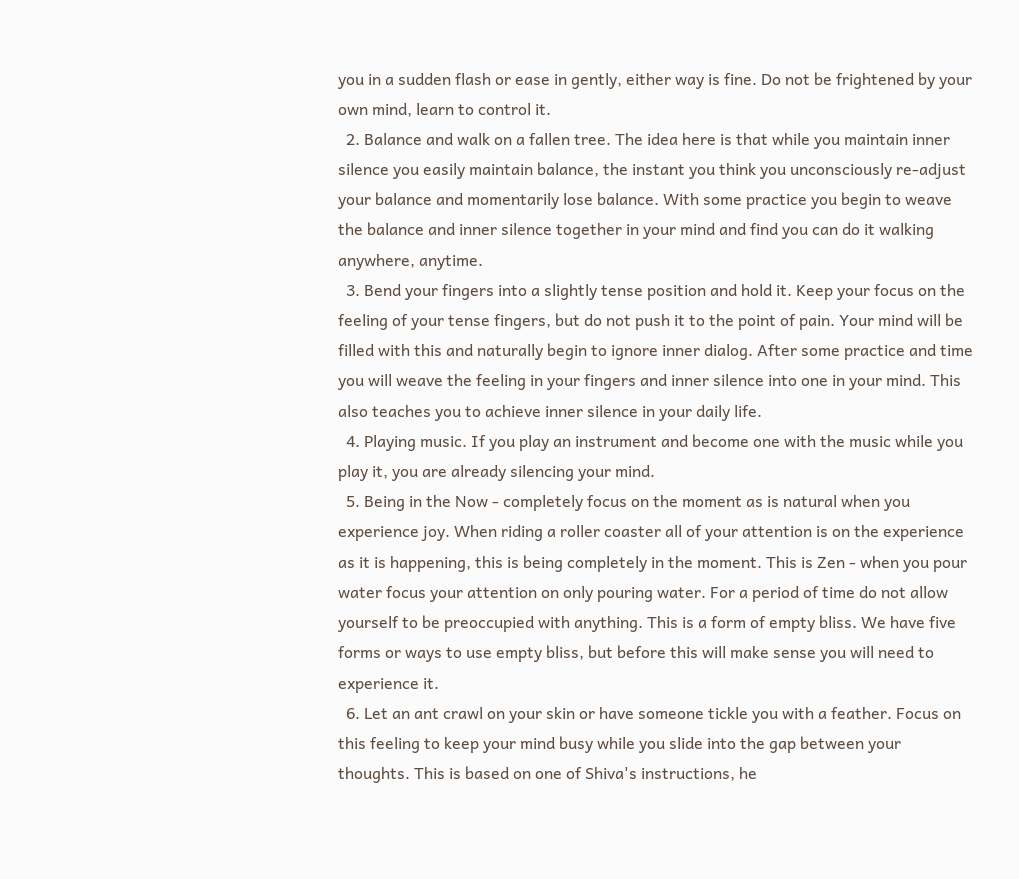you in a sudden flash or ease in gently, either way is fine. Do not be frightened by your own mind, learn to control it.
  2. Balance and walk on a fallen tree. The idea here is that while you maintain inner silence you easily maintain balance, the instant you think you unconsciously re-adjust your balance and momentarily lose balance. With some practice you begin to weave the balance and inner silence together in your mind and find you can do it walking anywhere, anytime.
  3. Bend your fingers into a slightly tense position and hold it. Keep your focus on the feeling of your tense fingers, but do not push it to the point of pain. Your mind will be filled with this and naturally begin to ignore inner dialog. After some practice and time you will weave the feeling in your fingers and inner silence into one in your mind. This also teaches you to achieve inner silence in your daily life.
  4. Playing music. If you play an instrument and become one with the music while you play it, you are already silencing your mind.
  5. Being in the Now - completely focus on the moment as is natural when you experience joy. When riding a roller coaster all of your attention is on the experience as it is happening, this is being completely in the moment. This is Zen - when you pour water focus your attention on only pouring water. For a period of time do not allow yourself to be preoccupied with anything. This is a form of empty bliss. We have five forms or ways to use empty bliss, but before this will make sense you will need to experience it.
  6. Let an ant crawl on your skin or have someone tickle you with a feather. Focus on this feeling to keep your mind busy while you slide into the gap between your thoughts. This is based on one of Shiva's instructions, he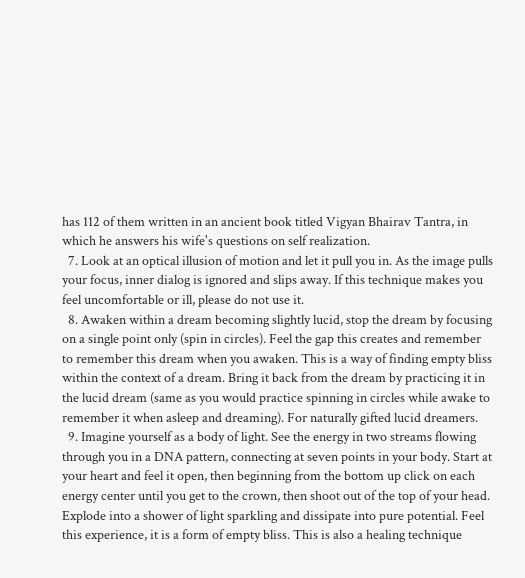has 112 of them written in an ancient book titled Vigyan Bhairav Tantra, in which he answers his wife's questions on self realization.
  7. Look at an optical illusion of motion and let it pull you in. As the image pulls your focus, inner dialog is ignored and slips away. If this technique makes you feel uncomfortable or ill, please do not use it.
  8. Awaken within a dream becoming slightly lucid, stop the dream by focusing on a single point only (spin in circles). Feel the gap this creates and remember to remember this dream when you awaken. This is a way of finding empty bliss within the context of a dream. Bring it back from the dream by practicing it in the lucid dream (same as you would practice spinning in circles while awake to remember it when asleep and dreaming). For naturally gifted lucid dreamers.
  9. Imagine yourself as a body of light. See the energy in two streams flowing through you in a DNA pattern, connecting at seven points in your body. Start at your heart and feel it open, then beginning from the bottom up click on each energy center until you get to the crown, then shoot out of the top of your head. Explode into a shower of light sparkling and dissipate into pure potential. Feel this experience, it is a form of empty bliss. This is also a healing technique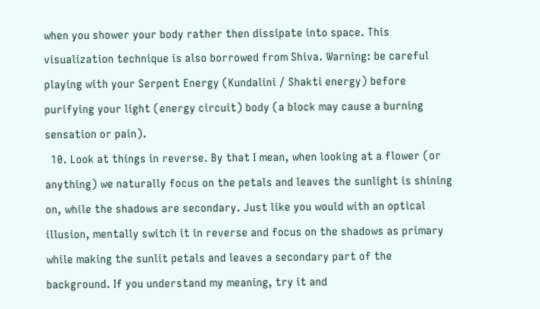when you shower your body rather then dissipate into space. This visualization technique is also borrowed from Shiva. Warning: be careful playing with your Serpent Energy (Kundalini / Shakti energy) before purifying your light (energy circuit) body (a block may cause a burning sensation or pain).
  10. Look at things in reverse. By that I mean, when looking at a flower (or anything) we naturally focus on the petals and leaves the sunlight is shining on, while the shadows are secondary. Just like you would with an optical illusion, mentally switch it in reverse and focus on the shadows as primary while making the sunlit petals and leaves a secondary part of the background. If you understand my meaning, try it and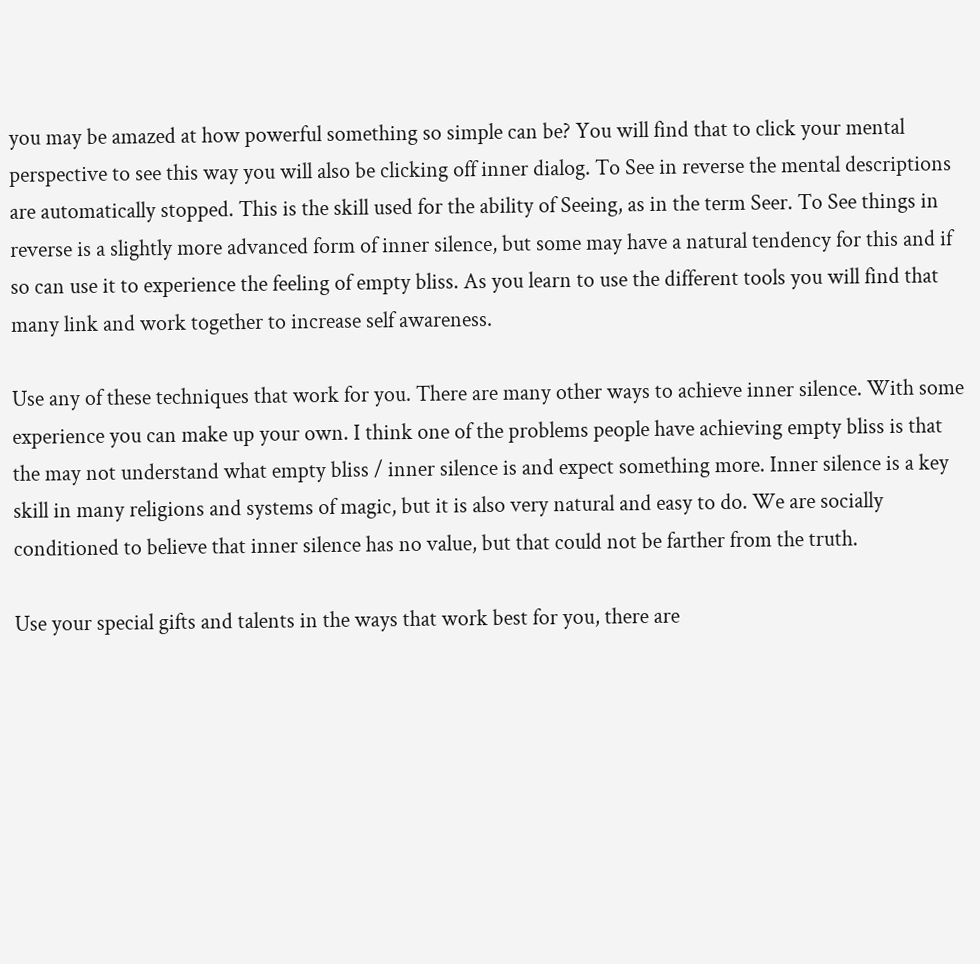you may be amazed at how powerful something so simple can be? You will find that to click your mental perspective to see this way you will also be clicking off inner dialog. To See in reverse the mental descriptions are automatically stopped. This is the skill used for the ability of Seeing, as in the term Seer. To See things in reverse is a slightly more advanced form of inner silence, but some may have a natural tendency for this and if so can use it to experience the feeling of empty bliss. As you learn to use the different tools you will find that many link and work together to increase self awareness.

Use any of these techniques that work for you. There are many other ways to achieve inner silence. With some experience you can make up your own. I think one of the problems people have achieving empty bliss is that the may not understand what empty bliss / inner silence is and expect something more. Inner silence is a key skill in many religions and systems of magic, but it is also very natural and easy to do. We are socially conditioned to believe that inner silence has no value, but that could not be farther from the truth.

Use your special gifts and talents in the ways that work best for you, there are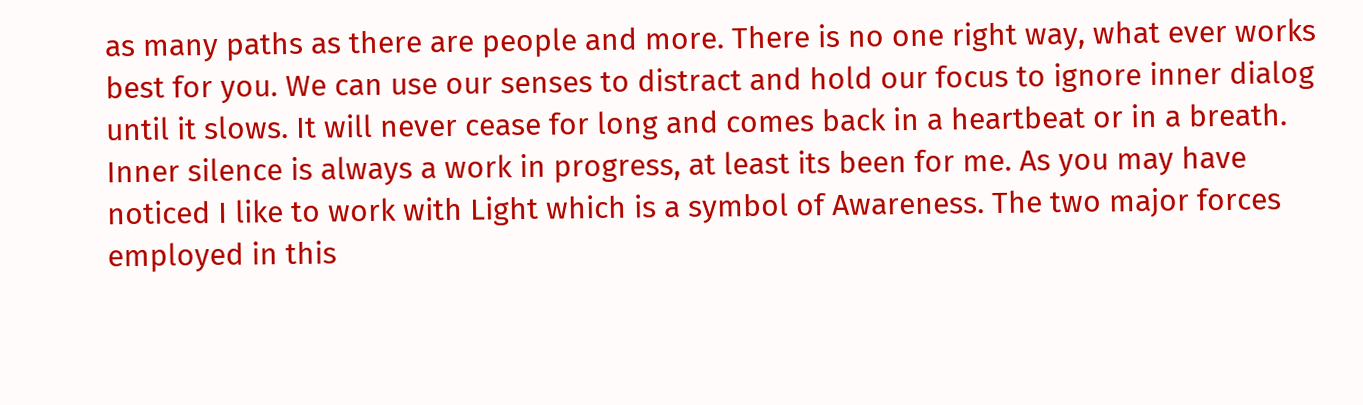as many paths as there are people and more. There is no one right way, what ever works best for you. We can use our senses to distract and hold our focus to ignore inner dialog until it slows. It will never cease for long and comes back in a heartbeat or in a breath. Inner silence is always a work in progress, at least its been for me. As you may have noticed I like to work with Light which is a symbol of Awareness. The two major forces employed in this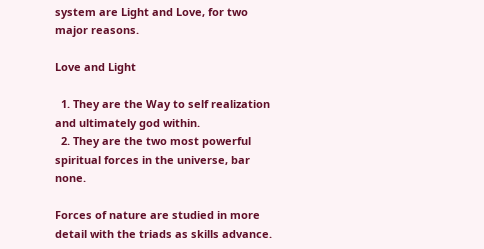system are Light and Love, for two major reasons.

Love and Light

  1. They are the Way to self realization and ultimately god within.
  2. They are the two most powerful spiritual forces in the universe, bar none.

Forces of nature are studied in more detail with the triads as skills advance.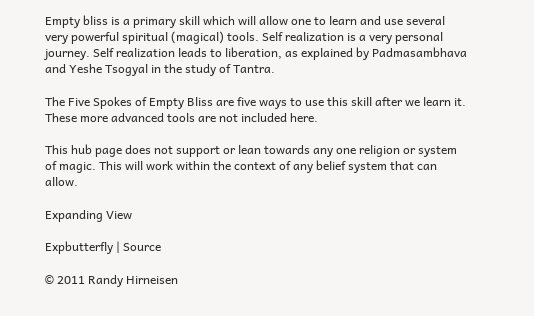Empty bliss is a primary skill which will allow one to learn and use several very powerful spiritual (magical) tools. Self realization is a very personal journey. Self realization leads to liberation, as explained by Padmasambhava and Yeshe Tsogyal in the study of Tantra.

The Five Spokes of Empty Bliss are five ways to use this skill after we learn it. These more advanced tools are not included here.

This hub page does not support or lean towards any one religion or system of magic. This will work within the context of any belief system that can allow.

Expanding View

Expbutterfly | Source

© 2011 Randy Hirneisen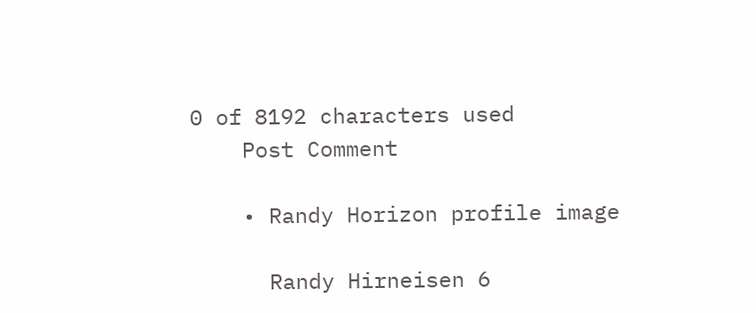0 of 8192 characters used
    Post Comment

    • Randy Horizon profile image

      Randy Hirneisen 6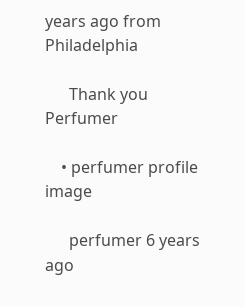years ago from Philadelphia

      Thank you Perfumer

    • perfumer profile image

      perfumer 6 years ago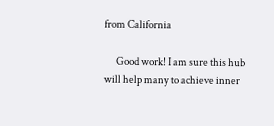from California

      Good work! I am sure this hub will help many to achieve inner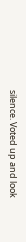silence. Voted up and look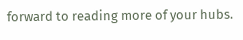forward to reading more of your hubs.